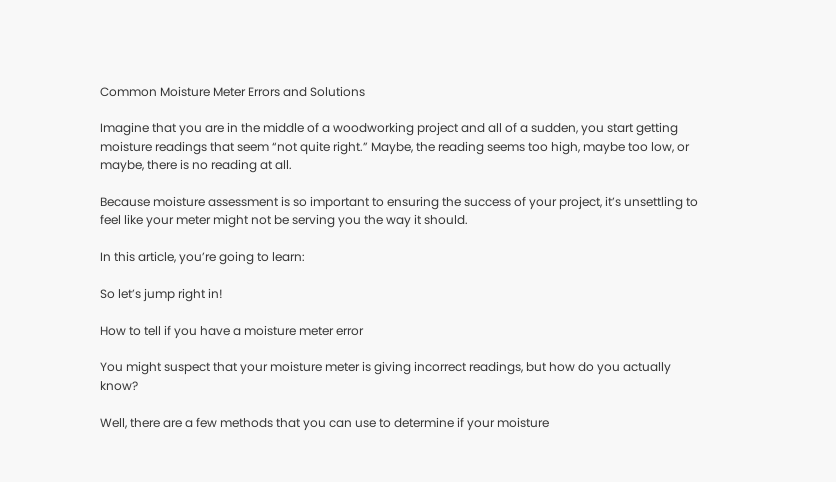Common Moisture Meter Errors and Solutions

Imagine that you are in the middle of a woodworking project and all of a sudden, you start getting moisture readings that seem “not quite right.” Maybe, the reading seems too high, maybe too low, or maybe, there is no reading at all.

Because moisture assessment is so important to ensuring the success of your project, it’s unsettling to feel like your meter might not be serving you the way it should.

In this article, you’re going to learn:

So let’s jump right in!

How to tell if you have a moisture meter error

You might suspect that your moisture meter is giving incorrect readings, but how do you actually know?

Well, there are a few methods that you can use to determine if your moisture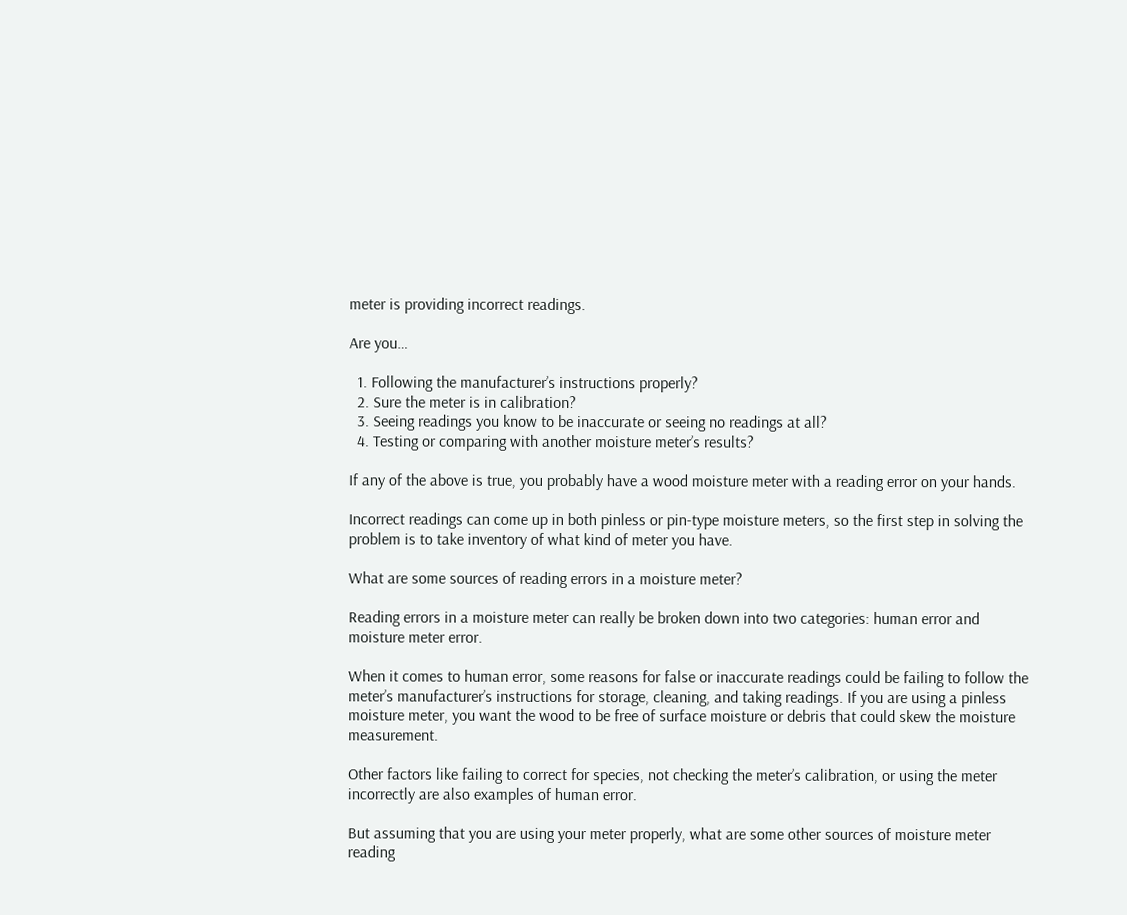meter is providing incorrect readings.

Are you…

  1. Following the manufacturer’s instructions properly?
  2. Sure the meter is in calibration?
  3. Seeing readings you know to be inaccurate or seeing no readings at all?
  4. Testing or comparing with another moisture meter’s results?

If any of the above is true, you probably have a wood moisture meter with a reading error on your hands.

Incorrect readings can come up in both pinless or pin-type moisture meters, so the first step in solving the problem is to take inventory of what kind of meter you have.

What are some sources of reading errors in a moisture meter?

Reading errors in a moisture meter can really be broken down into two categories: human error and moisture meter error.

When it comes to human error, some reasons for false or inaccurate readings could be failing to follow the meter’s manufacturer’s instructions for storage, cleaning, and taking readings. If you are using a pinless moisture meter, you want the wood to be free of surface moisture or debris that could skew the moisture measurement.

Other factors like failing to correct for species, not checking the meter’s calibration, or using the meter incorrectly are also examples of human error.

But assuming that you are using your meter properly, what are some other sources of moisture meter reading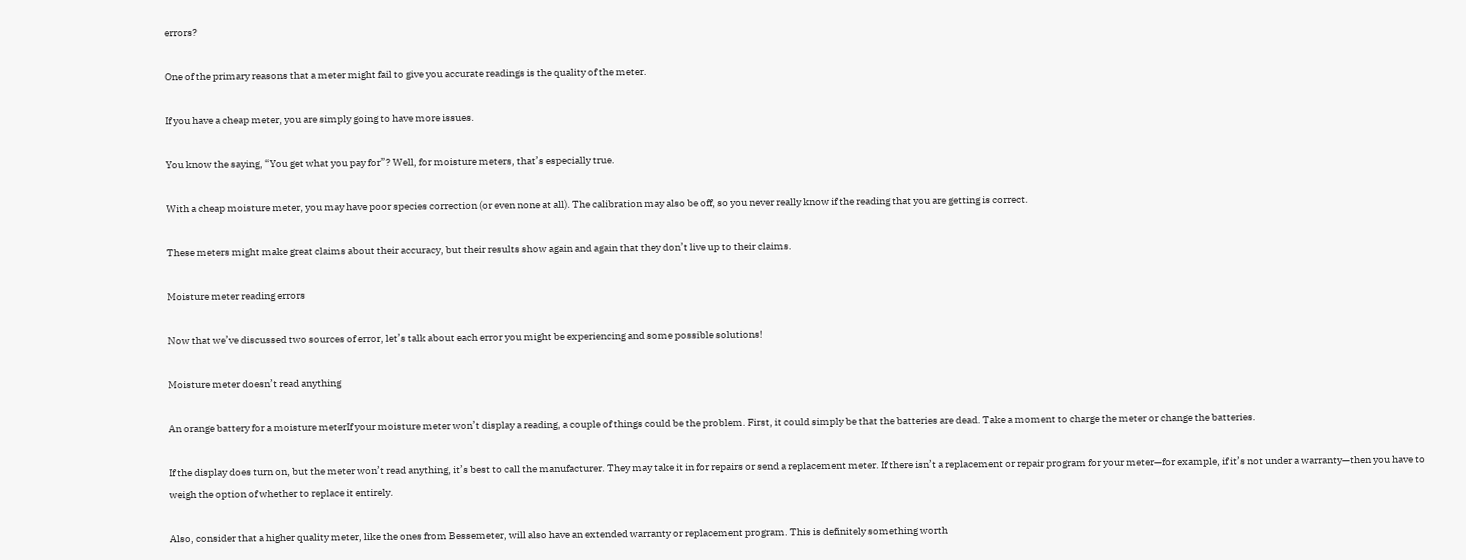errors?

One of the primary reasons that a meter might fail to give you accurate readings is the quality of the meter.

If you have a cheap meter, you are simply going to have more issues.

You know the saying, “You get what you pay for”? Well, for moisture meters, that’s especially true.

With a cheap moisture meter, you may have poor species correction (or even none at all). The calibration may also be off, so you never really know if the reading that you are getting is correct.

These meters might make great claims about their accuracy, but their results show again and again that they don’t live up to their claims.

Moisture meter reading errors

Now that we’ve discussed two sources of error, let’s talk about each error you might be experiencing and some possible solutions!

Moisture meter doesn’t read anything

An orange battery for a moisture meterIf your moisture meter won’t display a reading, a couple of things could be the problem. First, it could simply be that the batteries are dead. Take a moment to charge the meter or change the batteries.

If the display does turn on, but the meter won’t read anything, it’s best to call the manufacturer. They may take it in for repairs or send a replacement meter. If there isn’t a replacement or repair program for your meter—for example, if it’s not under a warranty—then you have to weigh the option of whether to replace it entirely.

Also, consider that a higher quality meter, like the ones from Bessemeter, will also have an extended warranty or replacement program. This is definitely something worth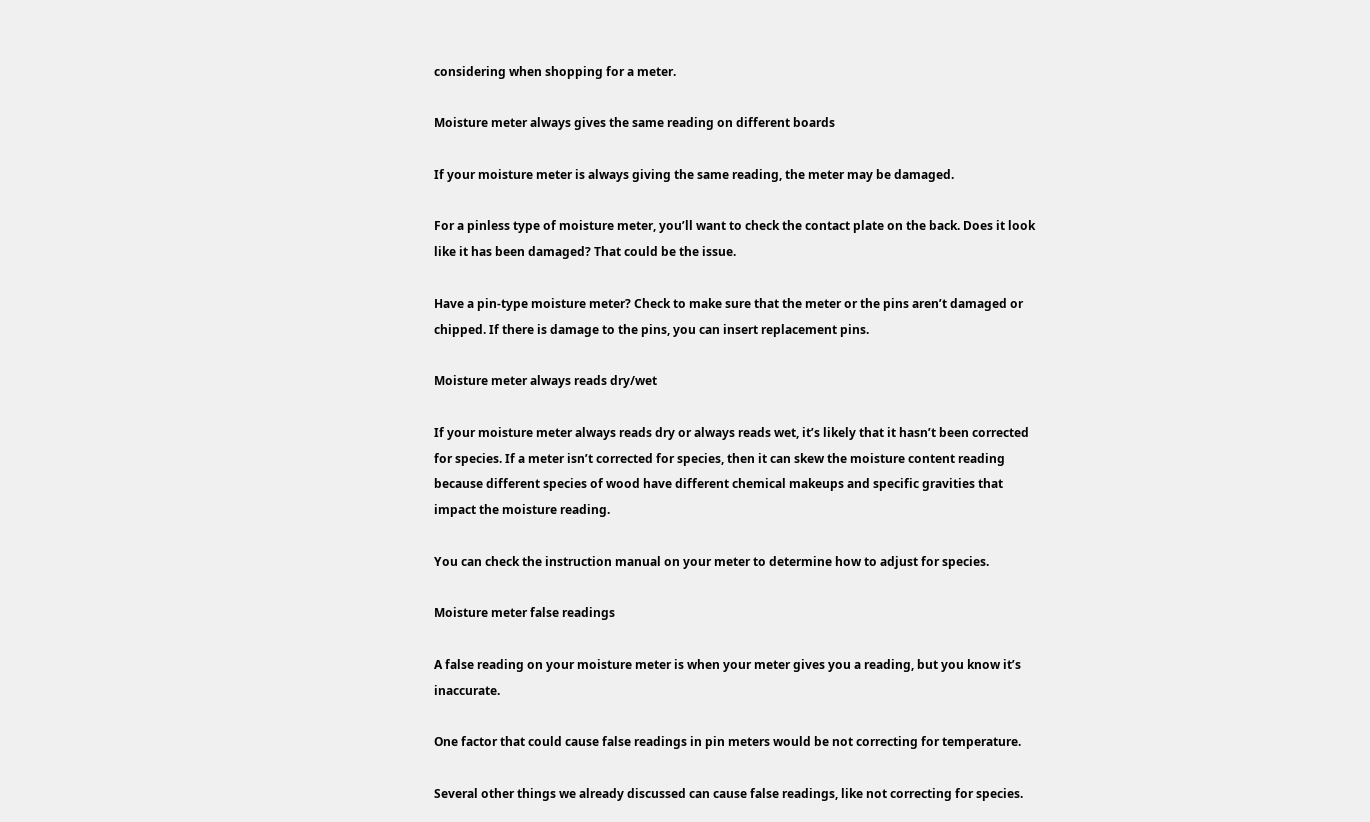considering when shopping for a meter.

Moisture meter always gives the same reading on different boards

If your moisture meter is always giving the same reading, the meter may be damaged.

For a pinless type of moisture meter, you’ll want to check the contact plate on the back. Does it look like it has been damaged? That could be the issue.

Have a pin-type moisture meter? Check to make sure that the meter or the pins aren’t damaged or chipped. If there is damage to the pins, you can insert replacement pins.

Moisture meter always reads dry/wet

If your moisture meter always reads dry or always reads wet, it’s likely that it hasn’t been corrected for species. If a meter isn’t corrected for species, then it can skew the moisture content reading because different species of wood have different chemical makeups and specific gravities that impact the moisture reading.

You can check the instruction manual on your meter to determine how to adjust for species.

Moisture meter false readings

A false reading on your moisture meter is when your meter gives you a reading, but you know it’s inaccurate.

One factor that could cause false readings in pin meters would be not correcting for temperature.

Several other things we already discussed can cause false readings, like not correcting for species.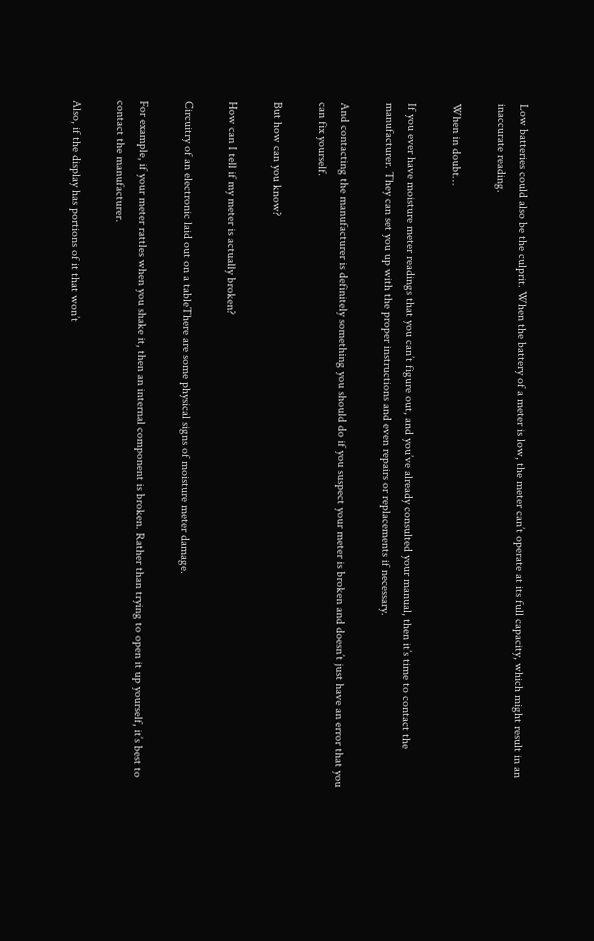Low batteries could also be the culprit. When the battery of a meter is low, the meter can’t operate at its full capacity, which might result in an inaccurate reading.

When in doubt…

If you ever have moisture meter readings that you can’t figure out, and you’ve already consulted your manual, then it’s time to contact the manufacturer. They can set you up with the proper instructions and even repairs or replacements if necessary.

And contacting the manufacturer is definitely something you should do if you suspect your meter is broken and doesn’t just have an error that you can fix yourself.

But how can you know?

How can I tell if my meter is actually broken?

Circuitry of an electronic laid out on a tableThere are some physical signs of moisture meter damage.

For example, if your meter rattles when you shake it, then an internal component is broken. Rather than trying to open it up yourself, it’s best to contact the manufacturer.

Also, if the display has portions of it that won’t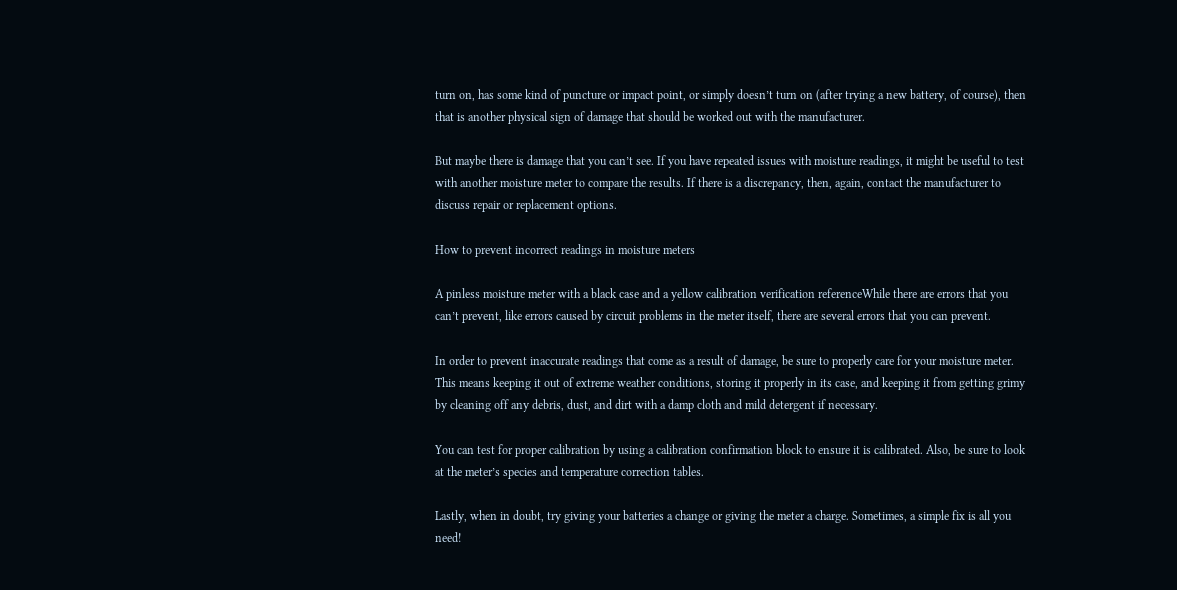turn on, has some kind of puncture or impact point, or simply doesn’t turn on (after trying a new battery, of course), then that is another physical sign of damage that should be worked out with the manufacturer.

But maybe there is damage that you can’t see. If you have repeated issues with moisture readings, it might be useful to test with another moisture meter to compare the results. If there is a discrepancy, then, again, contact the manufacturer to discuss repair or replacement options.

How to prevent incorrect readings in moisture meters

A pinless moisture meter with a black case and a yellow calibration verification referenceWhile there are errors that you can’t prevent, like errors caused by circuit problems in the meter itself, there are several errors that you can prevent.

In order to prevent inaccurate readings that come as a result of damage, be sure to properly care for your moisture meter. This means keeping it out of extreme weather conditions, storing it properly in its case, and keeping it from getting grimy by cleaning off any debris, dust, and dirt with a damp cloth and mild detergent if necessary.

You can test for proper calibration by using a calibration confirmation block to ensure it is calibrated. Also, be sure to look at the meter’s species and temperature correction tables.

Lastly, when in doubt, try giving your batteries a change or giving the meter a charge. Sometimes, a simple fix is all you need!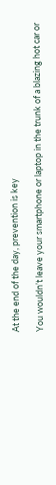At the end of the day, prevention is key

You wouldn’t leave your smartphone or laptop in the trunk of a blazing hot car or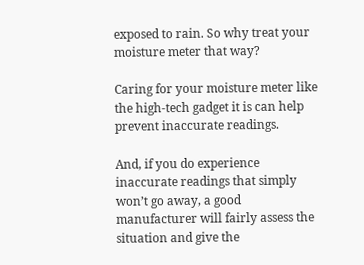exposed to rain. So why treat your moisture meter that way?

Caring for your moisture meter like the high-tech gadget it is can help prevent inaccurate readings.

And, if you do experience inaccurate readings that simply won’t go away, a good manufacturer will fairly assess the situation and give the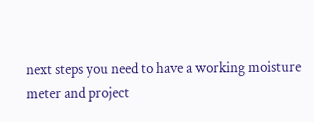next steps you need to have a working moisture meter and project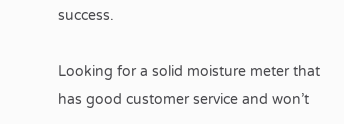success.

Looking for a solid moisture meter that has good customer service and won’t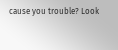cause you trouble? Look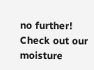no further! Check out our moisture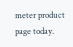meter product page today.